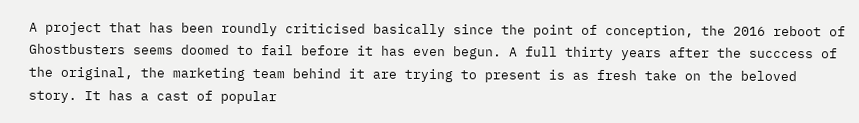A project that has been roundly criticised basically since the point of conception, the 2016 reboot of Ghostbusters seems doomed to fail before it has even begun. A full thirty years after the succcess of the original, the marketing team behind it are trying to present is as fresh take on the beloved story. It has a cast of popular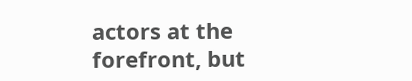actors at the forefront, but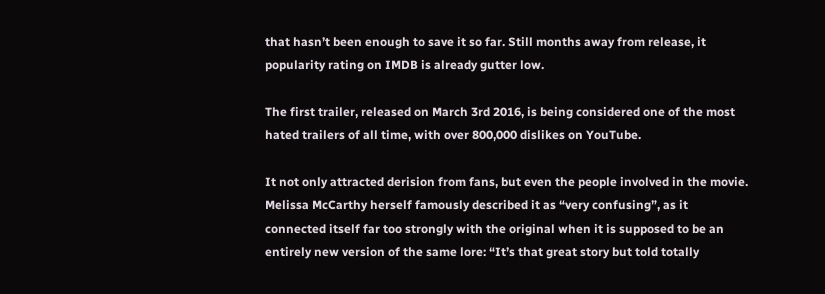that hasn’t been enough to save it so far. Still months away from release, it popularity rating on IMDB is already gutter low.

The first trailer, released on March 3rd 2016, is being considered one of the most hated trailers of all time, with over 800,000 dislikes on YouTube.

It not only attracted derision from fans, but even the people involved in the movie. Melissa McCarthy herself famously described it as “very confusing”, as it connected itself far too strongly with the original when it is supposed to be an entirely new version of the same lore: “It’s that great story but told totally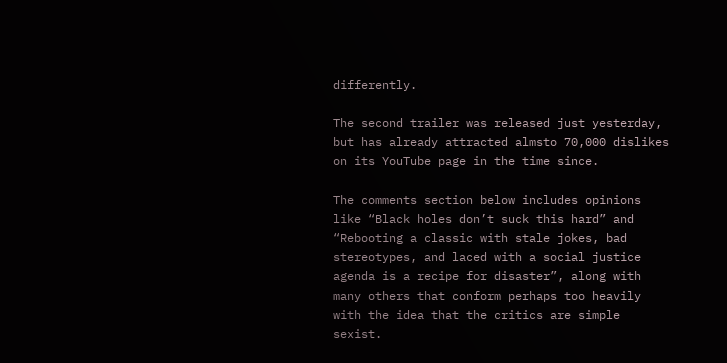differently.

The second trailer was released just yesterday, but has already attracted almsto 70,000 dislikes on its YouTube page in the time since.

The comments section below includes opinions like “Black holes don’t suck this hard” and “Rebooting a classic with stale jokes, bad stereotypes, and laced with a social justice agenda is a recipe for disaster”, along with many others that conform perhaps too heavily with the idea that the critics are simple sexist.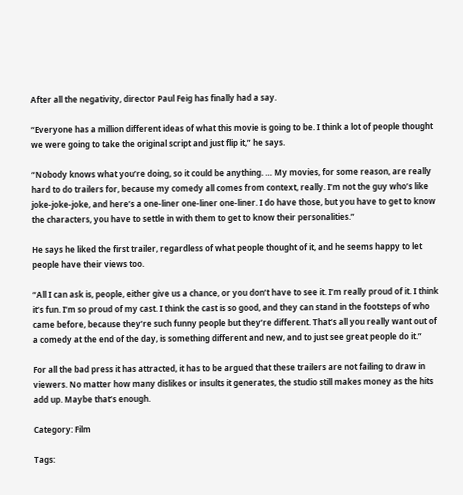After all the negativity, director Paul Feig has finally had a say.

“Everyone has a million different ideas of what this movie is going to be. I think a lot of people thought we were going to take the original script and just flip it,” he says.

“Nobody knows what you’re doing, so it could be anything. … My movies, for some reason, are really hard to do trailers for, because my comedy all comes from context, really. I’m not the guy who’s like joke-joke-joke, and here’s a one-liner one-liner one-liner. I do have those, but you have to get to know the characters, you have to settle in with them to get to know their personalities.”

He says he liked the first trailer, regardless of what people thought of it, and he seems happy to let people have their views too.

“All I can ask is, people, either give us a chance, or you don’t have to see it. I’m really proud of it. I think it’s fun. I’m so proud of my cast. I think the cast is so good, and they can stand in the footsteps of who came before, because they’re such funny people but they’re different. That’s all you really want out of a comedy at the end of the day, is something different and new, and to just see great people do it.”

For all the bad press it has attracted, it has to be argued that these trailers are not failing to draw in viewers. No matter how many dislikes or insults it generates, the studio still makes money as the hits add up. Maybe that’s enough.

Category: Film

Tags: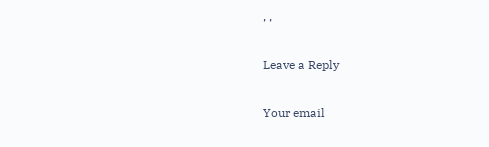, ,

Leave a Reply

Your email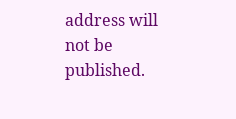address will not be published.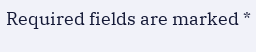Required fields are marked *